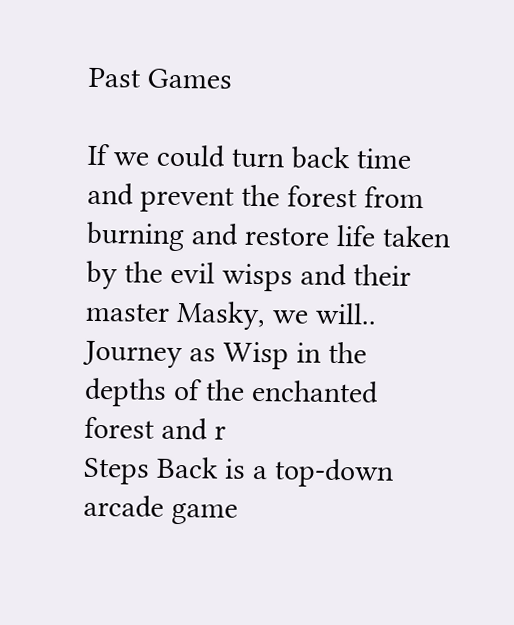Past Games

If we could turn back time and prevent the forest from burning and restore life taken by the evil wisps and their master Masky, we will.. Journey as Wisp in the depths of the enchanted forest and r
Steps Back is a top-down arcade game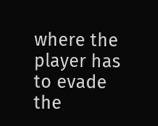where the player has to evade the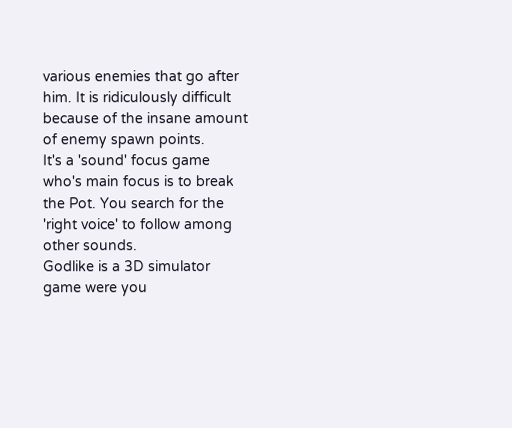various enemies that go after him. It is ridiculously difficult because of the insane amount of enemy spawn points.
It's a 'sound' focus game who's main focus is to break the Pot. You search for the 'right voice' to follow among other sounds.
Godlike is a 3D simulator game were you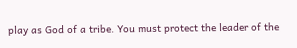play as God of a tribe. You must protect the leader of the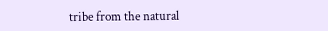tribe from the natural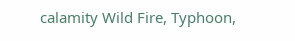calamity Wild Fire, Typhoon,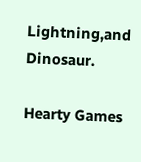Lightning,and Dinosaur.

Hearty Games